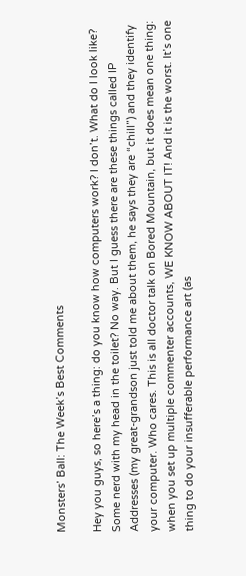Monsters’ Ball: The Week’s Best Comments

Hey you guys, so here’s a thing: do you know how computers work? I don’t. What do I look like? Some nerd with my head in the toilet? No way. But I guess there are these things called IP Addresses (my great-grandson just told me about them, he says they are “chill”) and they identify your computer. Who cares. This is all doctor talk on Bored Mountain, but it does mean one thing: when you set up multiple commenter accounts, WE KNOW ABOUT IT! And it is the worst. It’s one thing to do your insufferable performance art (as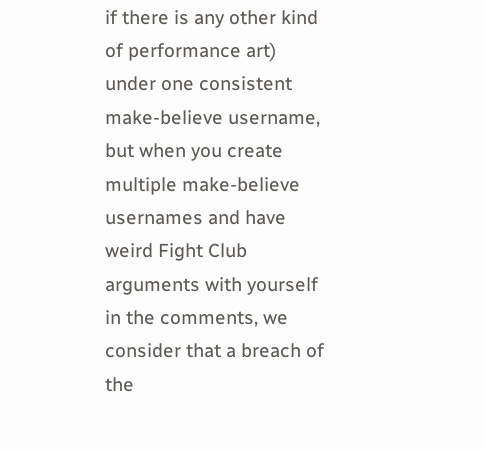if there is any other kind of performance art) under one consistent make-believe username, but when you create multiple make-believe usernames and have weird Fight Club arguments with yourself in the comments, we consider that a breach of the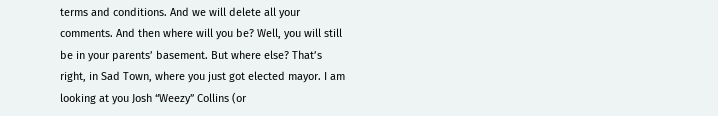terms and conditions. And we will delete all your comments. And then where will you be? Well, you will still be in your parents’ basement. But where else? That’s right, in Sad Town, where you just got elected mayor. I am looking at you Josh “Weezy” Collins (or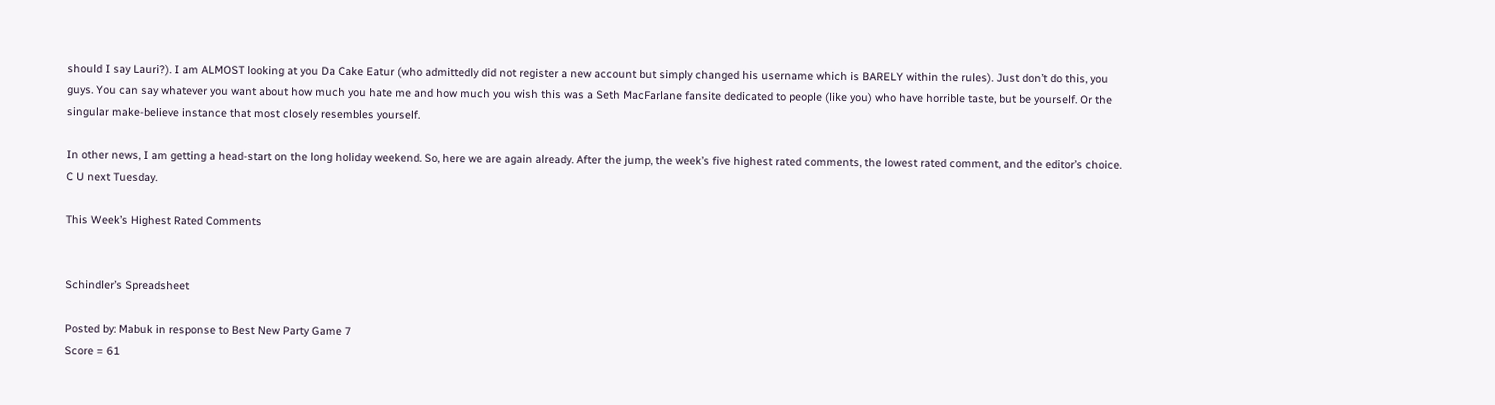should I say Lauri?). I am ALMOST looking at you Da Cake Eatur (who admittedly did not register a new account but simply changed his username which is BARELY within the rules). Just don’t do this, you guys. You can say whatever you want about how much you hate me and how much you wish this was a Seth MacFarlane fansite dedicated to people (like you) who have horrible taste, but be yourself. Or the singular make-believe instance that most closely resembles yourself.

In other news, I am getting a head-start on the long holiday weekend. So, here we are again already. After the jump, the week’s five highest rated comments, the lowest rated comment, and the editor’s choice. C U next Tuesday.

This Week’s Highest Rated Comments


Schindler’s Spreadsheet

Posted by: Mabuk in response to Best New Party Game 7
Score = 61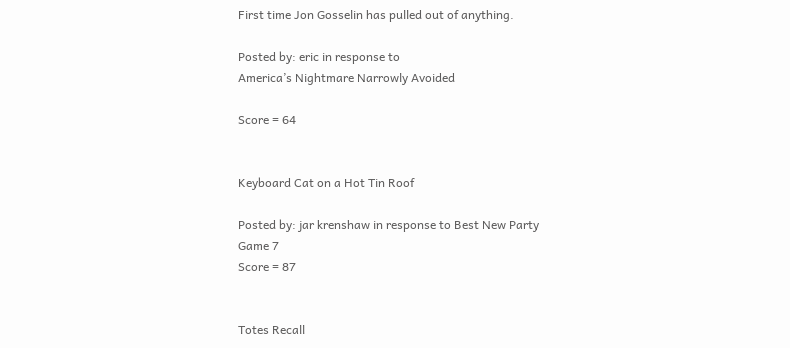First time Jon Gosselin has pulled out of anything.

Posted by: eric in response to
America’s Nightmare Narrowly Avoided

Score = 64


Keyboard Cat on a Hot Tin Roof

Posted by: jar krenshaw in response to Best New Party Game 7
Score = 87


Totes Recall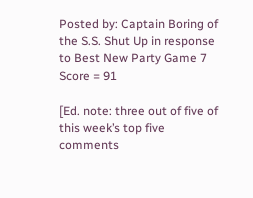Posted by: Captain Boring of the S.S. Shut Up in response to Best New Party Game 7
Score = 91

[Ed. note: three out of five of this week’s top five comments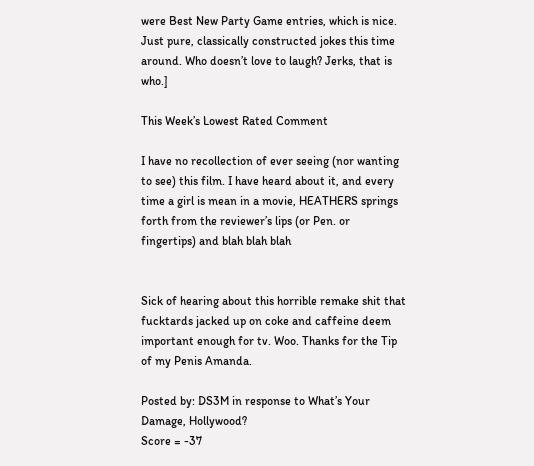were Best New Party Game entries, which is nice. Just pure, classically constructed jokes this time around. Who doesn’t love to laugh? Jerks, that is who.]

This Week’s Lowest Rated Comment

I have no recollection of ever seeing (nor wanting to see) this film. I have heard about it, and every time a girl is mean in a movie, HEATHERS springs forth from the reviewer’s lips (or Pen. or fingertips) and blah blah blah


Sick of hearing about this horrible remake shit that fucktards jacked up on coke and caffeine deem important enough for tv. Woo. Thanks for the Tip of my Penis Amanda.

Posted by: DS3M in response to What’s Your Damage, Hollywood?
Score = -37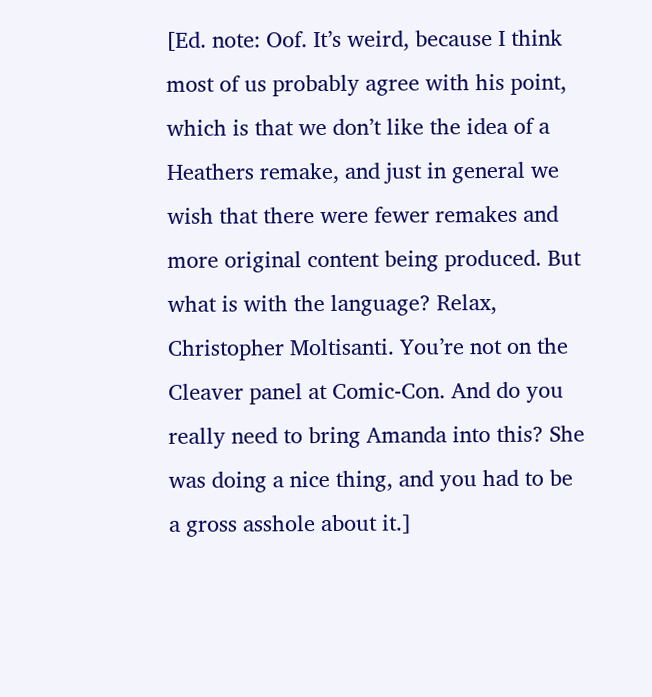[Ed. note: Oof. It’s weird, because I think most of us probably agree with his point, which is that we don’t like the idea of a Heathers remake, and just in general we wish that there were fewer remakes and more original content being produced. But what is with the language? Relax, Christopher Moltisanti. You’re not on the Cleaver panel at Comic-Con. And do you really need to bring Amanda into this? She was doing a nice thing, and you had to be a gross asshole about it.]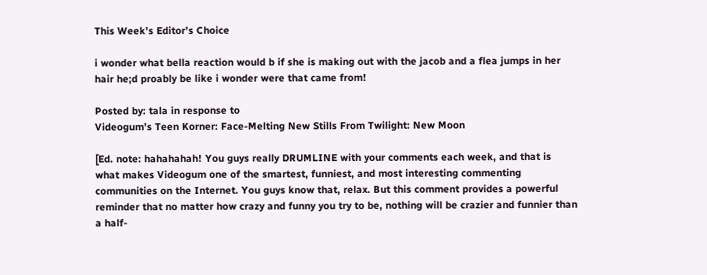This Week’s Editor’s Choice

i wonder what bella reaction would b if she is making out with the jacob and a flea jumps in her hair he;d proably be like i wonder were that came from!

Posted by: tala in response to
Videogum’s Teen Korner: Face-Melting New Stills From Twilight: New Moon

[Ed. note: hahahahah! You guys really DRUMLINE with your comments each week, and that is what makes Videogum one of the smartest, funniest, and most interesting commenting communities on the Internet. You guys know that, relax. But this comment provides a powerful reminder that no matter how crazy and funny you try to be, nothing will be crazier and funnier than a half-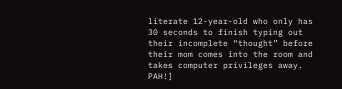literate 12-year-old who only has 30 seconds to finish typing out their incomplete “thought” before their mom comes into the room and takes computer privileges away. PAH!]